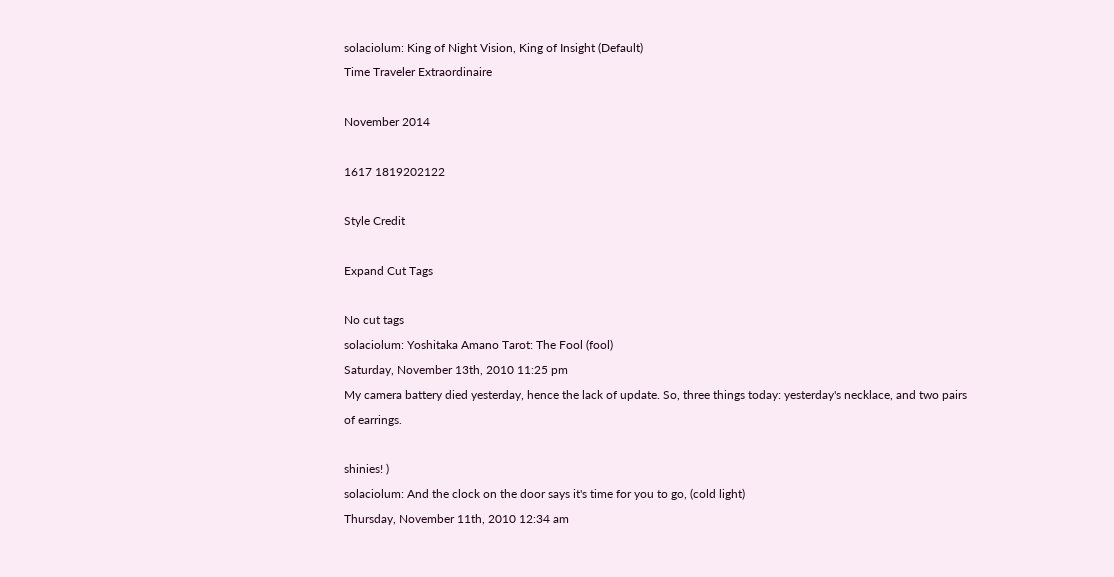solaciolum: King of Night Vision, King of Insight (Default)
Time Traveler Extraordinaire

November 2014

1617 1819202122

Style Credit

Expand Cut Tags

No cut tags
solaciolum: Yoshitaka Amano Tarot: The Fool (fool)
Saturday, November 13th, 2010 11:25 pm
My camera battery died yesterday, hence the lack of update. So, three things today: yesterday's necklace, and two pairs of earrings.

shinies! )
solaciolum: And the clock on the door says it's time for you to go, (cold light)
Thursday, November 11th, 2010 12:34 am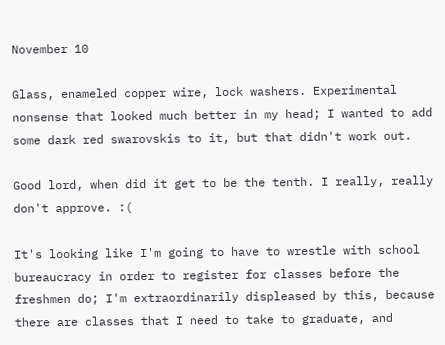November 10

Glass, enameled copper wire, lock washers. Experimental nonsense that looked much better in my head; I wanted to add some dark red swarovskis to it, but that didn't work out.

Good lord, when did it get to be the tenth. I really, really don't approve. :(

It's looking like I'm going to have to wrestle with school bureaucracy in order to register for classes before the freshmen do; I'm extraordinarily displeased by this, because there are classes that I need to take to graduate, and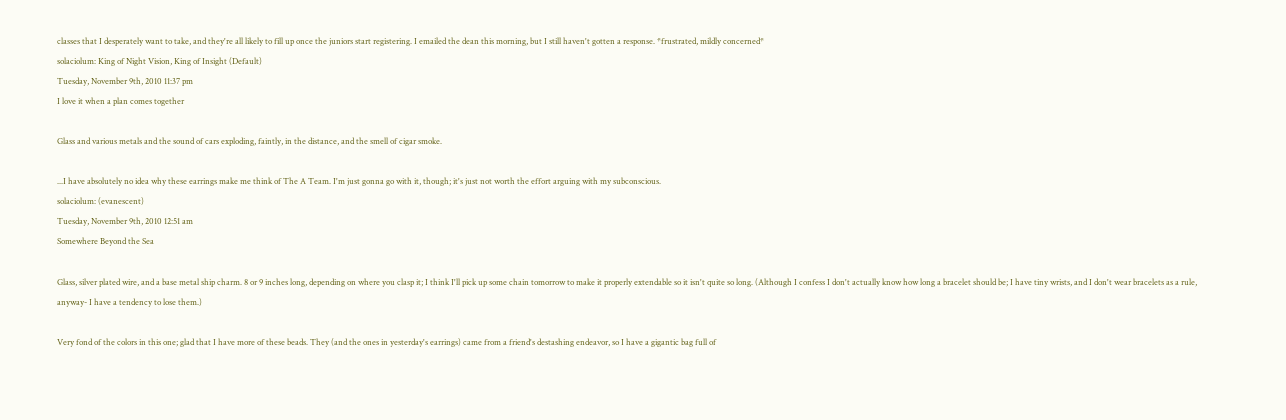classes that I desperately want to take, and they're all likely to fill up once the juniors start registering. I emailed the dean this morning, but I still haven't gotten a response. *frustrated, mildly concerned*
solaciolum: King of Night Vision, King of Insight (Default)
Tuesday, November 9th, 2010 11:37 pm
I love it when a plan comes together

Glass and various metals and the sound of cars exploding, faintly, in the distance, and the smell of cigar smoke.

...I have absolutely no idea why these earrings make me think of The A Team. I'm just gonna go with it, though; it's just not worth the effort arguing with my subconscious.
solaciolum: (evanescent)
Tuesday, November 9th, 2010 12:51 am
Somewhere Beyond the Sea

Glass, silver plated wire, and a base metal ship charm. 8 or 9 inches long, depending on where you clasp it; I think I'll pick up some chain tomorrow to make it properly extendable so it isn't quite so long. (Although I confess I don't actually know how long a bracelet should be; I have tiny wrists, and I don't wear bracelets as a rule, anyway- I have a tendency to lose them.)

Very fond of the colors in this one; glad that I have more of these beads. They (and the ones in yesterday's earrings) came from a friend's destashing endeavor, so I have a gigantic bag full of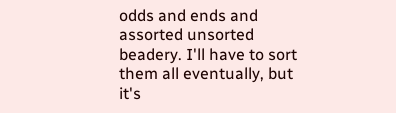odds and ends and assorted unsorted beadery. I'll have to sort them all eventually, but it's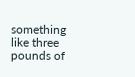something like three pounds of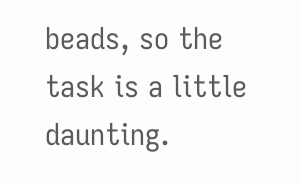beads, so the task is a little daunting.